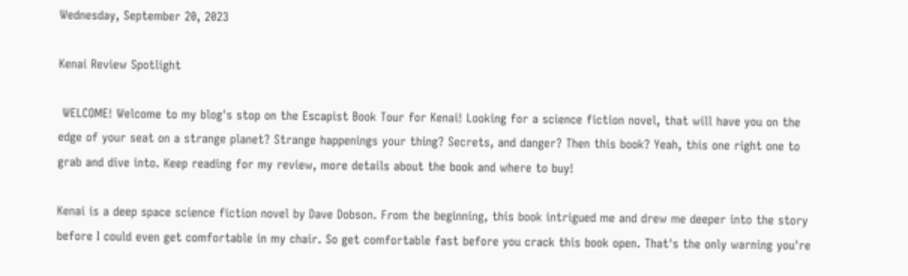Wednesday, September 20, 2023

Kenai Review Spotlight

 WELCOME! Welcome to my blog's stop on the Escapist Book Tour for Kenai! Looking for a science fiction novel, that will have you on the edge of your seat on a strange planet? Strange happenings your thing? Secrets, and danger? Then this book? Yeah, this one right one to grab and dive into. Keep reading for my review, more details about the book and where to buy!

Kenai is a deep space science fiction novel by Dave Dobson. From the beginning, this book intrigued me and drew me deeper into the story before I could even get comfortable in my chair. So get comfortable fast before you crack this book open. That's the only warning you're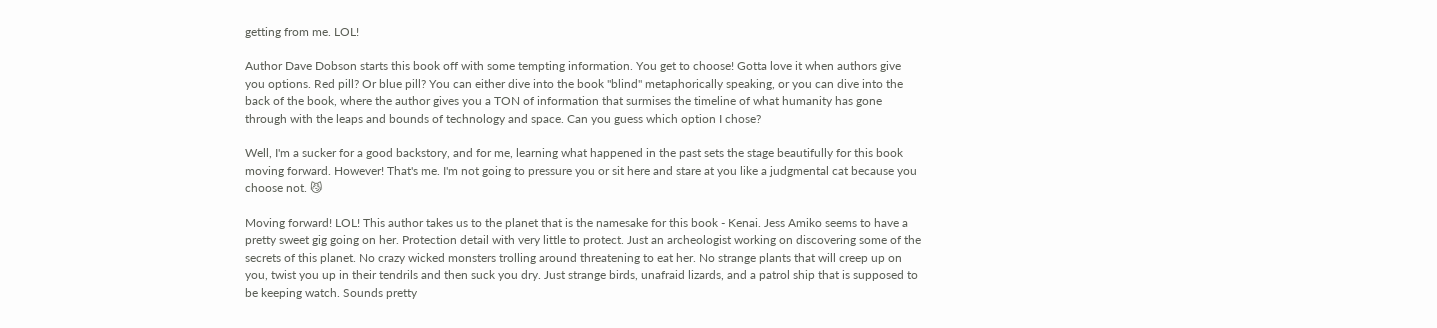getting from me. LOL!

Author Dave Dobson starts this book off with some tempting information. You get to choose! Gotta love it when authors give you options. Red pill? Or blue pill? You can either dive into the book "blind" metaphorically speaking, or you can dive into the back of the book, where the author gives you a TON of information that surmises the timeline of what humanity has gone through with the leaps and bounds of technology and space. Can you guess which option I chose?

Well, I'm a sucker for a good backstory, and for me, learning what happened in the past sets the stage beautifully for this book moving forward. However! That's me. I'm not going to pressure you or sit here and stare at you like a judgmental cat because you choose not. 😼

Moving forward! LOL! This author takes us to the planet that is the namesake for this book - Kenai. Jess Amiko seems to have a pretty sweet gig going on her. Protection detail with very little to protect. Just an archeologist working on discovering some of the secrets of this planet. No crazy wicked monsters trolling around threatening to eat her. No strange plants that will creep up on you, twist you up in their tendrils and then suck you dry. Just strange birds, unafraid lizards, and a patrol ship that is supposed to be keeping watch. Sounds pretty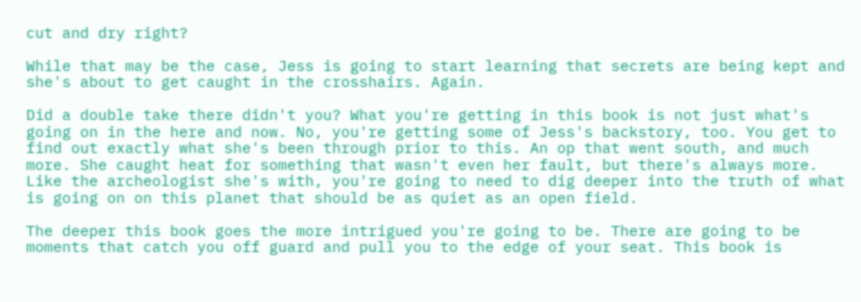cut and dry right?

While that may be the case, Jess is going to start learning that secrets are being kept and she's about to get caught in the crosshairs. Again.

Did a double take there didn't you? What you're getting in this book is not just what's going on in the here and now. No, you're getting some of Jess's backstory, too. You get to find out exactly what she's been through prior to this. An op that went south, and much more. She caught heat for something that wasn't even her fault, but there's always more. Like the archeologist she's with, you're going to need to dig deeper into the truth of what is going on on this planet that should be as quiet as an open field.

The deeper this book goes the more intrigued you're going to be. There are going to be moments that catch you off guard and pull you to the edge of your seat. This book is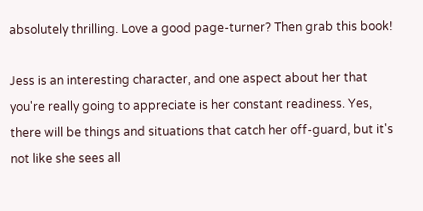absolutely thrilling. Love a good page-turner? Then grab this book!

Jess is an interesting character, and one aspect about her that you're really going to appreciate is her constant readiness. Yes, there will be things and situations that catch her off-guard, but it's not like she sees all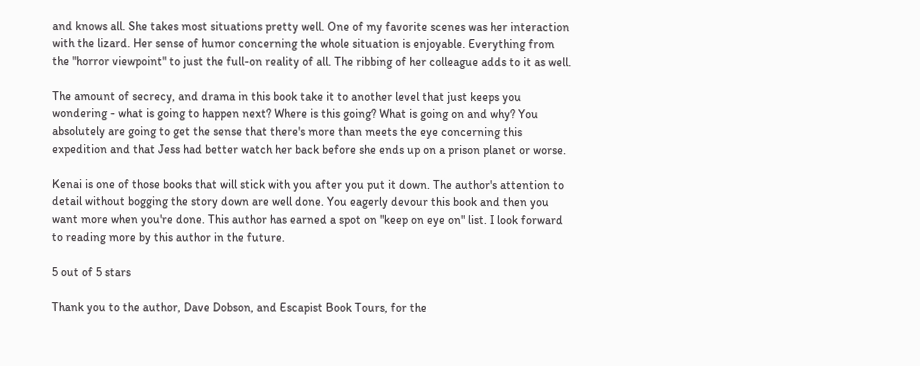and knows all. She takes most situations pretty well. One of my favorite scenes was her interaction with the lizard. Her sense of humor concerning the whole situation is enjoyable. Everything from the "horror viewpoint" to just the full-on reality of all. The ribbing of her colleague adds to it as well.

The amount of secrecy, and drama in this book take it to another level that just keeps you wondering - what is going to happen next? Where is this going? What is going on and why? You absolutely are going to get the sense that there's more than meets the eye concerning this expedition and that Jess had better watch her back before she ends up on a prison planet or worse.

Kenai is one of those books that will stick with you after you put it down. The author's attention to detail without bogging the story down are well done. You eagerly devour this book and then you want more when you're done. This author has earned a spot on "keep on eye on" list. I look forward to reading more by this author in the future.

5 out of 5 stars

Thank you to the author, Dave Dobson, and Escapist Book Tours, for the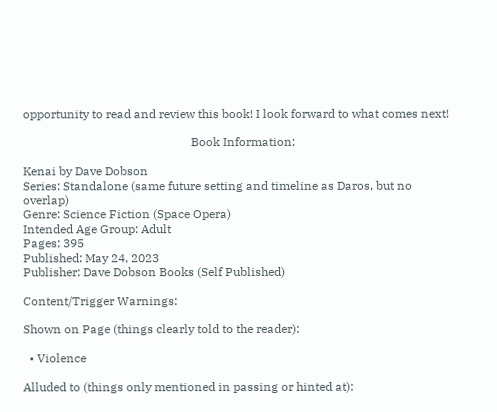opportunity to read and review this book! I look forward to what comes next!

                                                        Book Information:

Kenai by Dave Dobson
Series: Standalone (same future setting and timeline as Daros, but no overlap)
Genre: Science Fiction (Space Opera)
Intended Age Group: Adult
Pages: 395
Published: May 24, 2023
Publisher: Dave Dobson Books (Self Published)

Content/Trigger Warnings:

Shown on Page (things clearly told to the reader):

  • Violence

Alluded to (things only mentioned in passing or hinted at):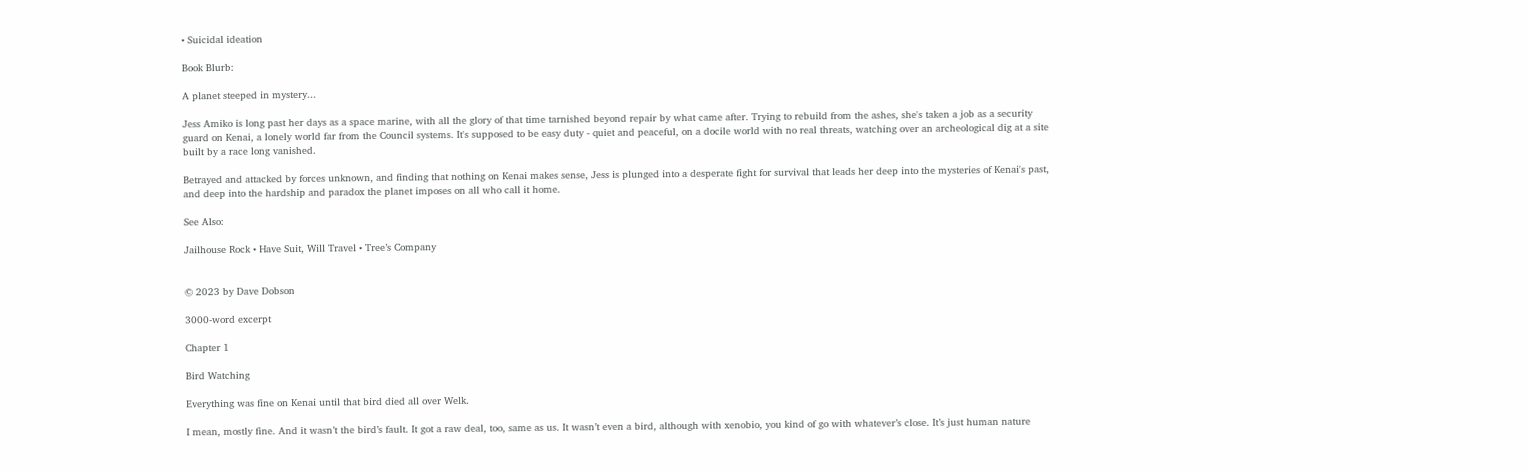• Suicidal ideation

Book Blurb:

A planet steeped in mystery...

Jess Amiko is long past her days as a space marine, with all the glory of that time tarnished beyond repair by what came after. Trying to rebuild from the ashes, she's taken a job as a security guard on Kenai, a lonely world far from the Council systems. It's supposed to be easy duty - quiet and peaceful, on a docile world with no real threats, watching over an archeological dig at a site built by a race long vanished.

Betrayed and attacked by forces unknown, and finding that nothing on Kenai makes sense, Jess is plunged into a desperate fight for survival that leads her deep into the mysteries of Kenai's past, and deep into the hardship and paradox the planet imposes on all who call it home.

See Also:

Jailhouse Rock • Have Suit, Will Travel • Tree’s Company


© 2023 by Dave Dobson

3000-word excerpt

Chapter 1

Bird Watching

Everything was fine on Kenai until that bird died all over Welk.

I mean, mostly fine. And it wasn’t the bird’s fault. It got a raw deal, too, same as us. It wasn’t even a bird, although with xenobio, you kind of go with whatever’s close. It’s just human nature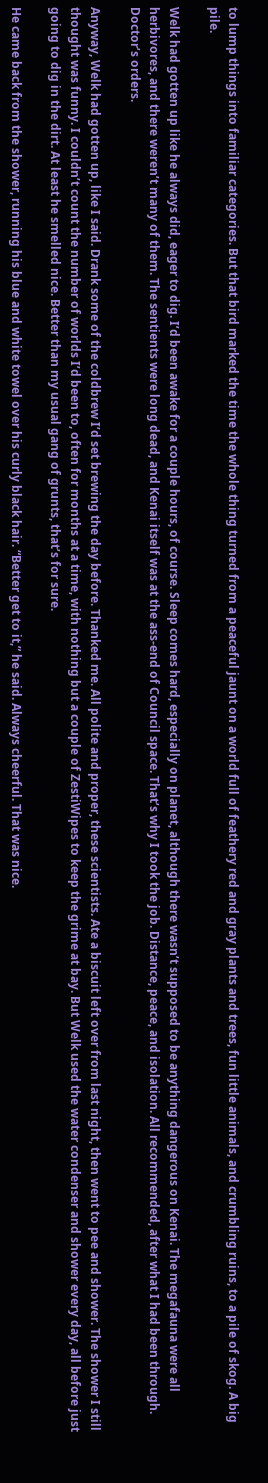to lump things into familiar categories. But that bird marked the time the whole thing turned from a peaceful jaunt on a world full of feathery red and gray plants and trees, fun little animals, and crumbling ruins, to a pile of skog. A big pile.

Welk had gotten up like he always did, eager to dig. I’d been awake for a couple hours, of course. Sleep comes hard, especially on planet, although there wasn’t supposed to be anything dangerous on Kenai. The megafauna were all herbivores, and there weren’t many of them. The sentients were long dead, and Kenai itself was at the ass-end of Council space. That’s why I took the job. Distance, peace, and isolation. All recommended, after what I had been through. Doctor’s orders.

Anyway, Welk had gotten up, like I said. Drank some of the coldbrew I’d set brewing the day before. Thanked me. All polite and proper, these scientists. Ate a biscuit left over from last night, then went to pee and shower. The shower I still thought was funny. I couldn’t count the number of worlds I’d been to, often for months at a time, with nothing but a couple of ZestiWipes to keep the grime at bay. But Welk used the water condenser and shower every day, all before just going to dig in the dirt. At least he smelled nice. Better than my usual gang of grunts, that’s for sure.

He came back from the shower, running his blue and white towel over his curly black hair. “Better get to it,” he said. Always cheerful. That was nice.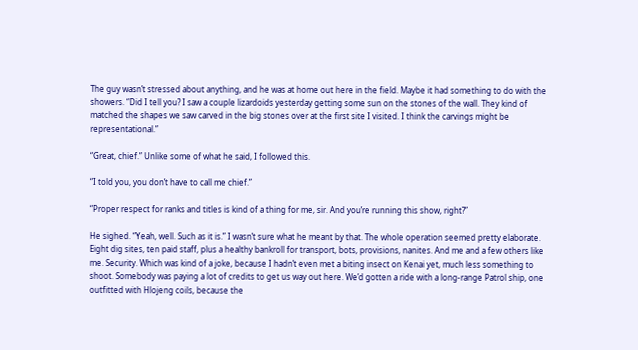The guy wasn’t stressed about anything, and he was at home out here in the field. Maybe it had something to do with the showers. “Did I tell you? I saw a couple lizardoids yesterday getting some sun on the stones of the wall. They kind of matched the shapes we saw carved in the big stones over at the first site I visited. I think the carvings might be representational.”

“Great, chief.” Unlike some of what he said, I followed this.

“I told you, you don’t have to call me chief.”

“Proper respect for ranks and titles is kind of a thing for me, sir. And you’re running this show, right?”

He sighed. “Yeah, well. Such as it is.” I wasn’t sure what he meant by that. The whole operation seemed pretty elaborate. Eight dig sites, ten paid staff, plus a healthy bankroll for transport, bots, provisions, nanites. And me and a few others like me. Security. Which was kind of a joke, because I hadn’t even met a biting insect on Kenai yet, much less something to shoot. Somebody was paying a lot of credits to get us way out here. We’d gotten a ride with a long-range Patrol ship, one outfitted with Hlojeng coils, because the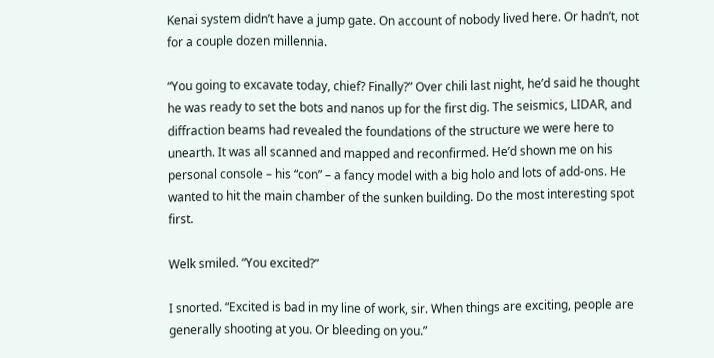Kenai system didn’t have a jump gate. On account of nobody lived here. Or hadn’t, not for a couple dozen millennia.

“You going to excavate today, chief? Finally?” Over chili last night, he’d said he thought he was ready to set the bots and nanos up for the first dig. The seismics, LIDAR, and diffraction beams had revealed the foundations of the structure we were here to unearth. It was all scanned and mapped and reconfirmed. He’d shown me on his personal console – his “con” – a fancy model with a big holo and lots of add-ons. He wanted to hit the main chamber of the sunken building. Do the most interesting spot first.

Welk smiled. “You excited?”

I snorted. “Excited is bad in my line of work, sir. When things are exciting, people are generally shooting at you. Or bleeding on you.”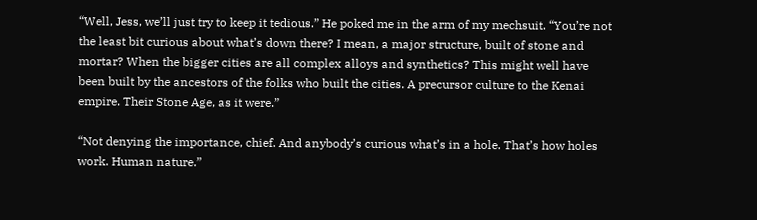“Well, Jess, we’ll just try to keep it tedious.” He poked me in the arm of my mechsuit. “You’re not the least bit curious about what’s down there? I mean, a major structure, built of stone and mortar? When the bigger cities are all complex alloys and synthetics? This might well have been built by the ancestors of the folks who built the cities. A precursor culture to the Kenai empire. Their Stone Age, as it were.”

“Not denying the importance, chief. And anybody’s curious what’s in a hole. That’s how holes work. Human nature.”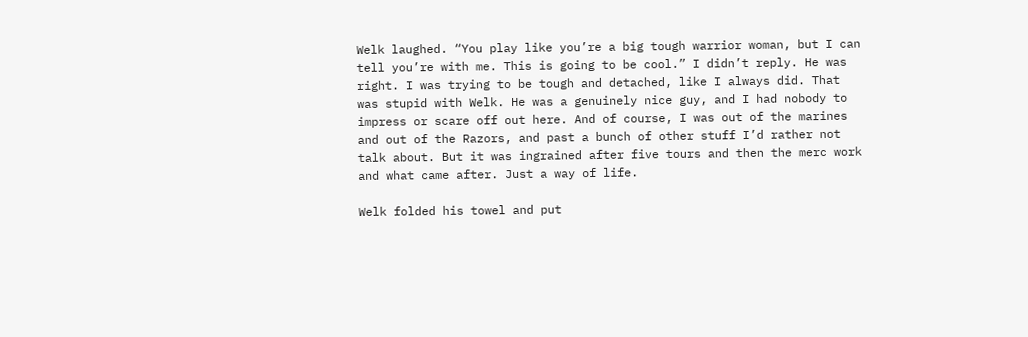Welk laughed. “You play like you’re a big tough warrior woman, but I can tell you’re with me. This is going to be cool.” I didn’t reply. He was right. I was trying to be tough and detached, like I always did. That was stupid with Welk. He was a genuinely nice guy, and I had nobody to impress or scare off out here. And of course, I was out of the marines and out of the Razors, and past a bunch of other stuff I’d rather not talk about. But it was ingrained after five tours and then the merc work and what came after. Just a way of life.

Welk folded his towel and put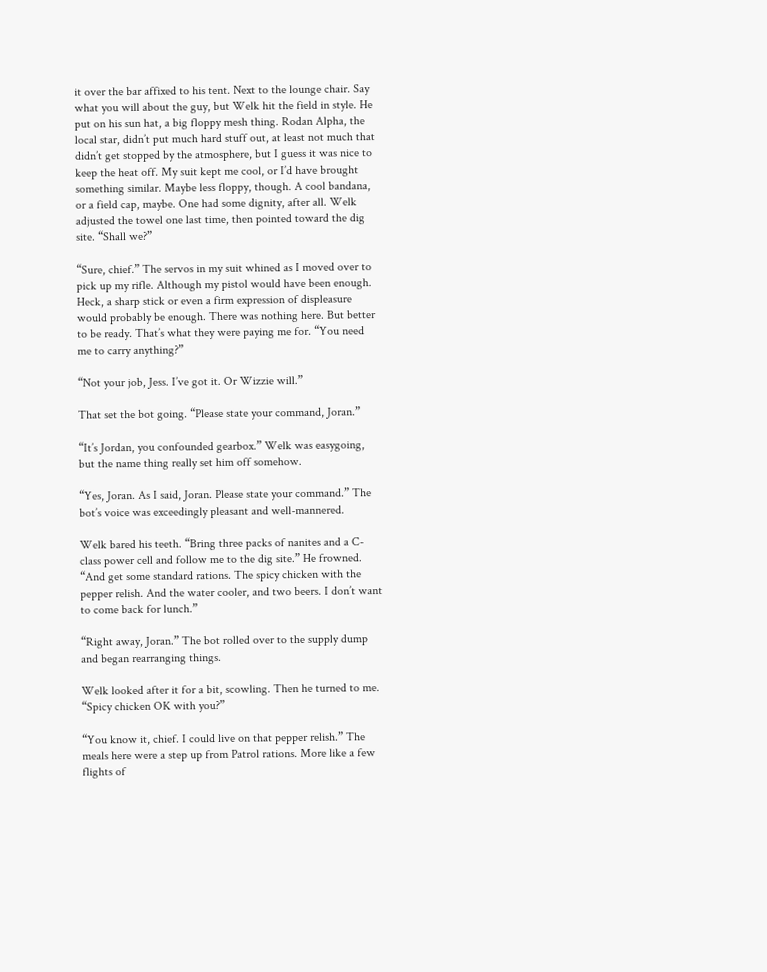it over the bar affixed to his tent. Next to the lounge chair. Say what you will about the guy, but Welk hit the field in style. He put on his sun hat, a big floppy mesh thing. Rodan Alpha, the local star, didn’t put much hard stuff out, at least not much that didn’t get stopped by the atmosphere, but I guess it was nice to keep the heat off. My suit kept me cool, or I’d have brought something similar. Maybe less floppy, though. A cool bandana, or a field cap, maybe. One had some dignity, after all. Welk adjusted the towel one last time, then pointed toward the dig site. “Shall we?”

“Sure, chief.” The servos in my suit whined as I moved over to pick up my rifle. Although my pistol would have been enough. Heck, a sharp stick or even a firm expression of displeasure would probably be enough. There was nothing here. But better to be ready. That’s what they were paying me for. “You need me to carry anything?”

“Not your job, Jess. I’ve got it. Or Wizzie will.”

That set the bot going. “Please state your command, Joran.”

“It’s Jordan, you confounded gearbox.” Welk was easygoing, but the name thing really set him off somehow.

“Yes, Joran. As I said, Joran. Please state your command.” The bot’s voice was exceedingly pleasant and well-mannered.

Welk bared his teeth. “Bring three packs of nanites and a C-class power cell and follow me to the dig site.” He frowned. “And get some standard rations. The spicy chicken with the pepper relish. And the water cooler, and two beers. I don’t want to come back for lunch.”

“Right away, Joran.” The bot rolled over to the supply dump and began rearranging things.

Welk looked after it for a bit, scowling. Then he turned to me. “Spicy chicken OK with you?”

“You know it, chief. I could live on that pepper relish.” The meals here were a step up from Patrol rations. More like a few flights of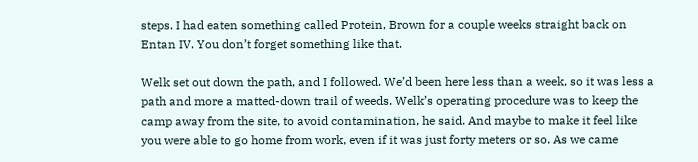steps. I had eaten something called Protein, Brown for a couple weeks straight back on Entan IV. You don’t forget something like that.

Welk set out down the path, and I followed. We’d been here less than a week, so it was less a path and more a matted-down trail of weeds. Welk’s operating procedure was to keep the camp away from the site, to avoid contamination, he said. And maybe to make it feel like you were able to go home from work, even if it was just forty meters or so. As we came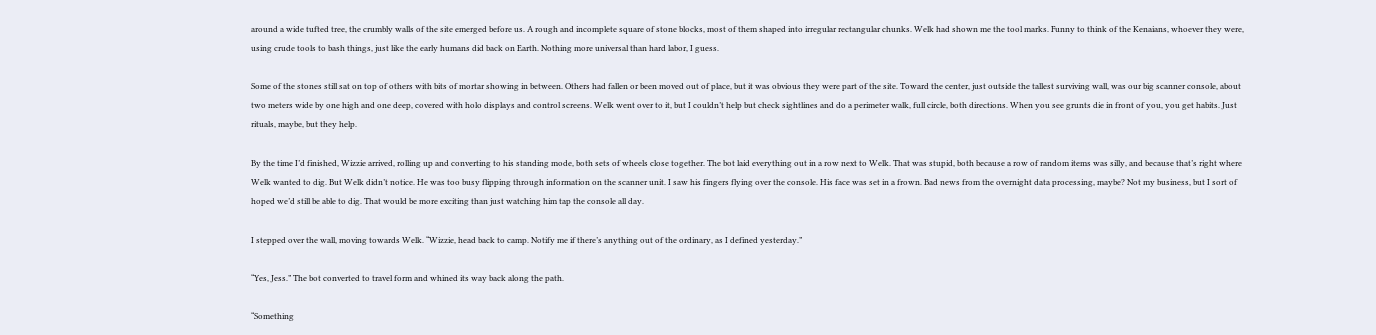around a wide tufted tree, the crumbly walls of the site emerged before us. A rough and incomplete square of stone blocks, most of them shaped into irregular rectangular chunks. Welk had shown me the tool marks. Funny to think of the Kenaians, whoever they were, using crude tools to bash things, just like the early humans did back on Earth. Nothing more universal than hard labor, I guess.

Some of the stones still sat on top of others with bits of mortar showing in between. Others had fallen or been moved out of place, but it was obvious they were part of the site. Toward the center, just outside the tallest surviving wall, was our big scanner console, about two meters wide by one high and one deep, covered with holo displays and control screens. Welk went over to it, but I couldn’t help but check sightlines and do a perimeter walk, full circle, both directions. When you see grunts die in front of you, you get habits. Just rituals, maybe, but they help.

By the time I’d finished, Wizzie arrived, rolling up and converting to his standing mode, both sets of wheels close together. The bot laid everything out in a row next to Welk. That was stupid, both because a row of random items was silly, and because that’s right where Welk wanted to dig. But Welk didn’t notice. He was too busy flipping through information on the scanner unit. I saw his fingers flying over the console. His face was set in a frown. Bad news from the overnight data processing, maybe? Not my business, but I sort of hoped we’d still be able to dig. That would be more exciting than just watching him tap the console all day.

I stepped over the wall, moving towards Welk. “Wizzie, head back to camp. Notify me if there’s anything out of the ordinary, as I defined yesterday.”

“Yes, Jess.” The bot converted to travel form and whined its way back along the path.

“Something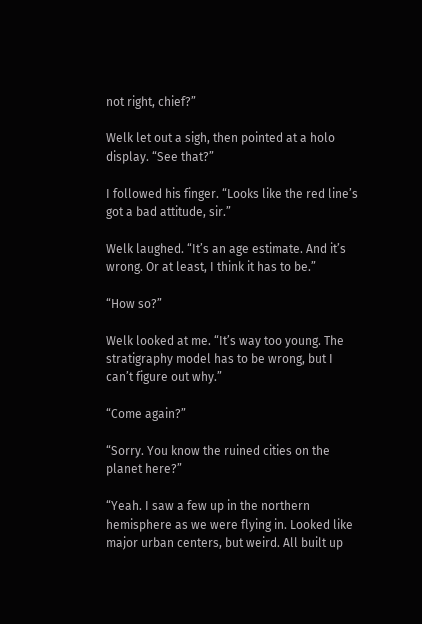not right, chief?”

Welk let out a sigh, then pointed at a holo display. “See that?”

I followed his finger. “Looks like the red line’s got a bad attitude, sir.”

Welk laughed. “It’s an age estimate. And it’s wrong. Or at least, I think it has to be.”

“How so?”

Welk looked at me. “It’s way too young. The stratigraphy model has to be wrong, but I can’t figure out why.”

“Come again?”

“Sorry. You know the ruined cities on the planet here?”

“Yeah. I saw a few up in the northern hemisphere as we were flying in. Looked like major urban centers, but weird. All built up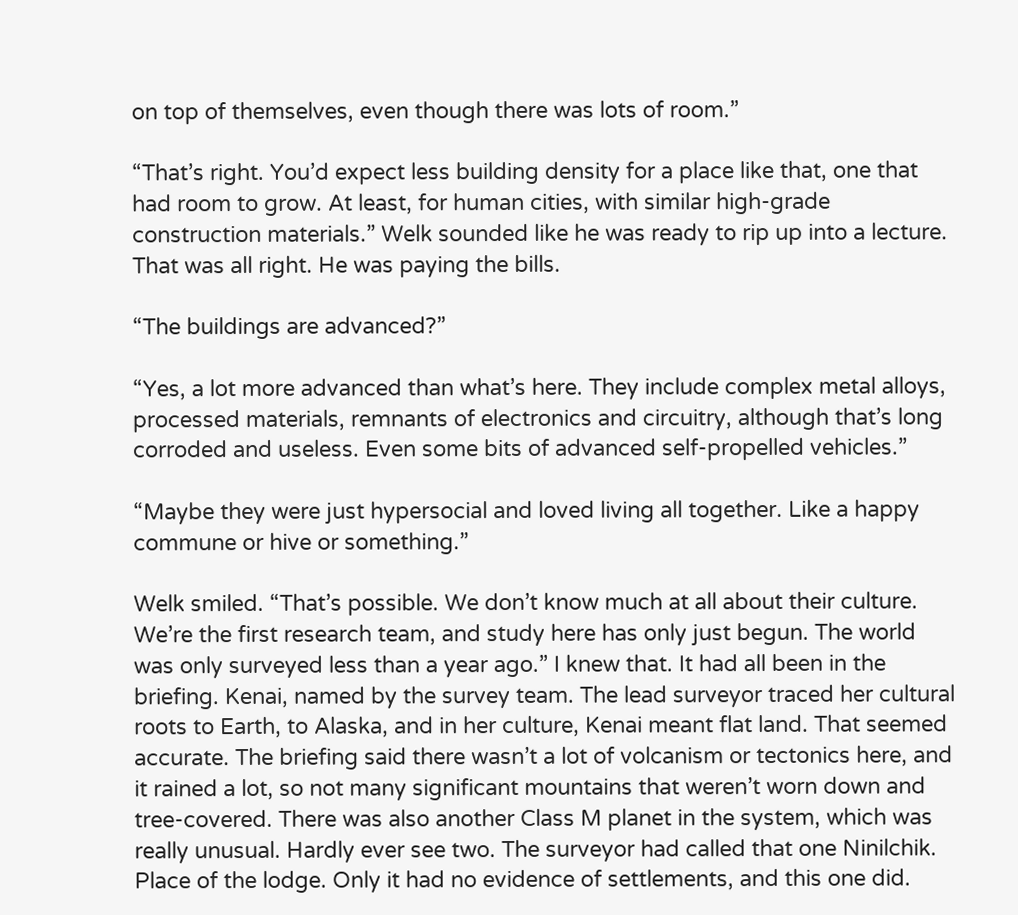on top of themselves, even though there was lots of room.”

“That’s right. You’d expect less building density for a place like that, one that had room to grow. At least, for human cities, with similar high-grade construction materials.” Welk sounded like he was ready to rip up into a lecture. That was all right. He was paying the bills.

“The buildings are advanced?”

“Yes, a lot more advanced than what’s here. They include complex metal alloys, processed materials, remnants of electronics and circuitry, although that’s long corroded and useless. Even some bits of advanced self-propelled vehicles.”

“Maybe they were just hypersocial and loved living all together. Like a happy commune or hive or something.”

Welk smiled. “That’s possible. We don’t know much at all about their culture. We’re the first research team, and study here has only just begun. The world was only surveyed less than a year ago.” I knew that. It had all been in the briefing. Kenai, named by the survey team. The lead surveyor traced her cultural roots to Earth, to Alaska, and in her culture, Kenai meant flat land. That seemed accurate. The briefing said there wasn’t a lot of volcanism or tectonics here, and it rained a lot, so not many significant mountains that weren’t worn down and tree-covered. There was also another Class M planet in the system, which was really unusual. Hardly ever see two. The surveyor had called that one Ninilchik. Place of the lodge. Only it had no evidence of settlements, and this one did.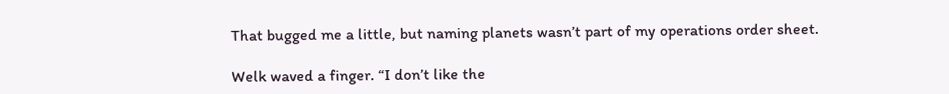That bugged me a little, but naming planets wasn’t part of my operations order sheet.

Welk waved a finger. “I don’t like the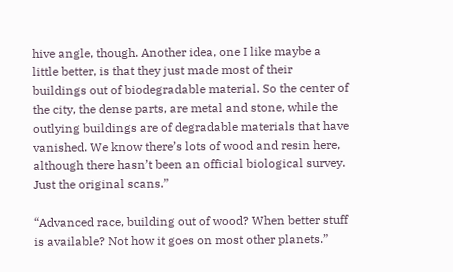hive angle, though. Another idea, one I like maybe a little better, is that they just made most of their buildings out of biodegradable material. So the center of the city, the dense parts, are metal and stone, while the outlying buildings are of degradable materials that have vanished. We know there’s lots of wood and resin here, although there hasn’t been an official biological survey. Just the original scans.”

“Advanced race, building out of wood? When better stuff is available? Not how it goes on most other planets.”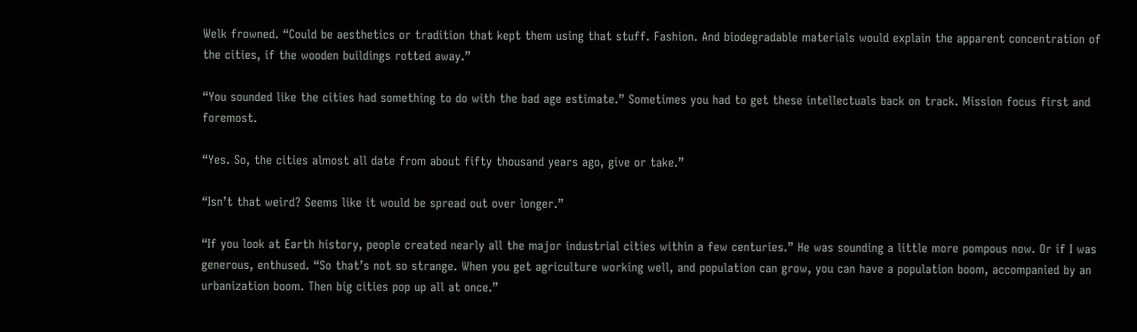Welk frowned. “Could be aesthetics or tradition that kept them using that stuff. Fashion. And biodegradable materials would explain the apparent concentration of the cities, if the wooden buildings rotted away.”

“You sounded like the cities had something to do with the bad age estimate.” Sometimes you had to get these intellectuals back on track. Mission focus first and foremost.

“Yes. So, the cities almost all date from about fifty thousand years ago, give or take.”

“Isn’t that weird? Seems like it would be spread out over longer.”

“If you look at Earth history, people created nearly all the major industrial cities within a few centuries.” He was sounding a little more pompous now. Or if I was generous, enthused. “So that’s not so strange. When you get agriculture working well, and population can grow, you can have a population boom, accompanied by an urbanization boom. Then big cities pop up all at once.”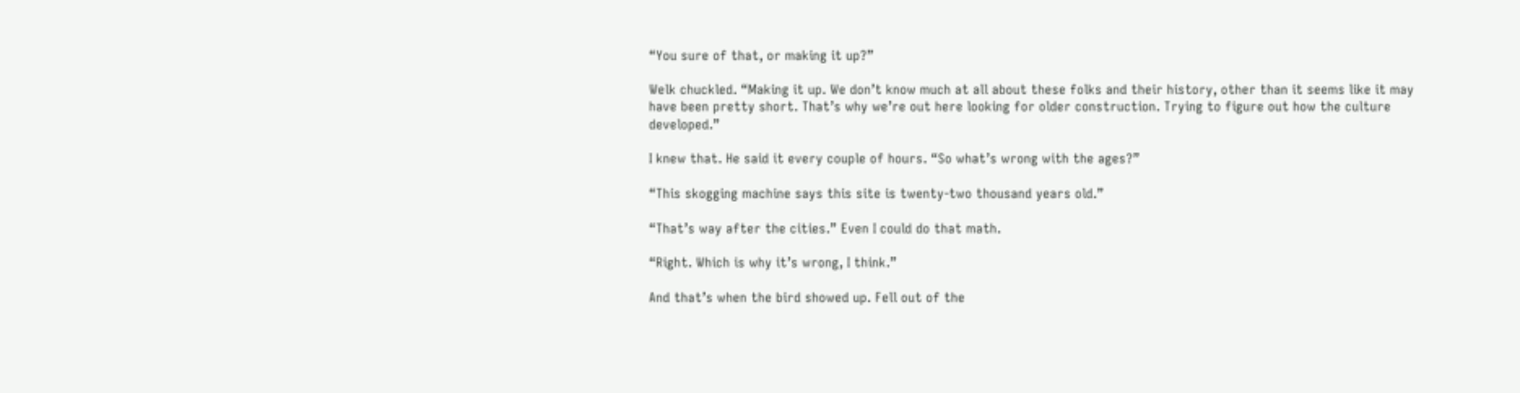“You sure of that, or making it up?”

Welk chuckled. “Making it up. We don’t know much at all about these folks and their history, other than it seems like it may have been pretty short. That’s why we’re out here looking for older construction. Trying to figure out how the culture developed.”

I knew that. He said it every couple of hours. “So what’s wrong with the ages?”

“This skogging machine says this site is twenty-two thousand years old.”

“That’s way after the cities.” Even I could do that math.

“Right. Which is why it’s wrong, I think.”

And that’s when the bird showed up. Fell out of the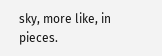sky, more like, in pieces.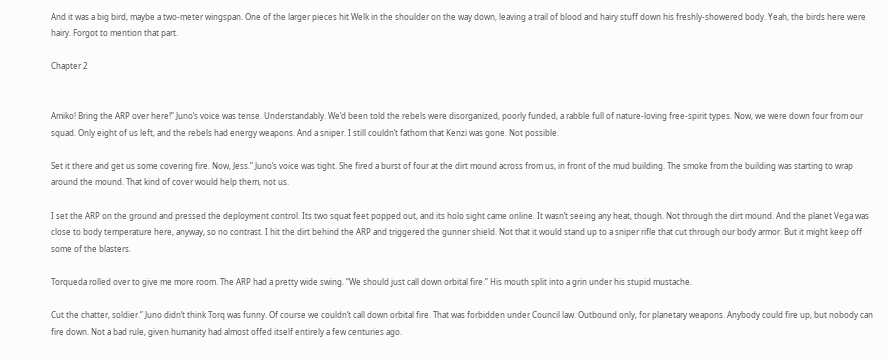And it was a big bird, maybe a two-meter wingspan. One of the larger pieces hit Welk in the shoulder on the way down, leaving a trail of blood and hairy stuff down his freshly-showered body. Yeah, the birds here were hairy. Forgot to mention that part.

Chapter 2


Amiko! Bring the ARP over here!” Juno’s voice was tense. Understandably. We’d been told the rebels were disorganized, poorly funded, a rabble full of nature-loving free-spirit types. Now, we were down four from our squad. Only eight of us left, and the rebels had energy weapons. And a sniper. I still couldn’t fathom that Kenzi was gone. Not possible.

Set it there and get us some covering fire. Now, Jess.” Juno’s voice was tight. She fired a burst of four at the dirt mound across from us, in front of the mud building. The smoke from the building was starting to wrap around the mound. That kind of cover would help them, not us.

I set the ARP on the ground and pressed the deployment control. Its two squat feet popped out, and its holo sight came online. It wasn’t seeing any heat, though. Not through the dirt mound. And the planet Vega was close to body temperature here, anyway, so no contrast. I hit the dirt behind the ARP and triggered the gunner shield. Not that it would stand up to a sniper rifle that cut through our body armor. But it might keep off some of the blasters.

Torqueda rolled over to give me more room. The ARP had a pretty wide swing. “We should just call down orbital fire.” His mouth split into a grin under his stupid mustache.

Cut the chatter, soldier.” Juno didn’t think Torq was funny. Of course we couldn’t call down orbital fire. That was forbidden under Council law. Outbound only, for planetary weapons. Anybody could fire up, but nobody can fire down. Not a bad rule, given humanity had almost offed itself entirely a few centuries ago.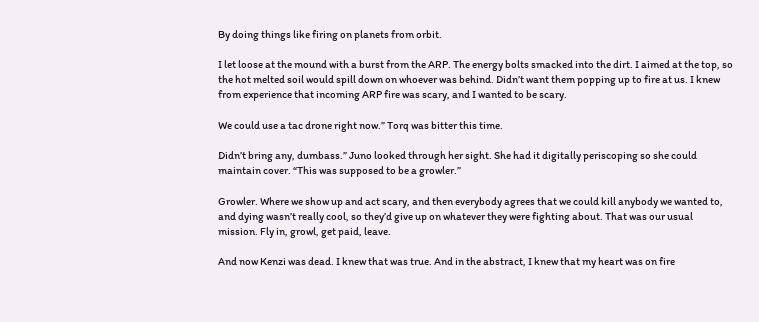By doing things like firing on planets from orbit.

I let loose at the mound with a burst from the ARP. The energy bolts smacked into the dirt. I aimed at the top, so the hot melted soil would spill down on whoever was behind. Didn’t want them popping up to fire at us. I knew from experience that incoming ARP fire was scary, and I wanted to be scary.

We could use a tac drone right now.” Torq was bitter this time.

Didn’t bring any, dumbass.” Juno looked through her sight. She had it digitally periscoping so she could maintain cover. “This was supposed to be a growler.”

Growler. Where we show up and act scary, and then everybody agrees that we could kill anybody we wanted to, and dying wasn’t really cool, so they’d give up on whatever they were fighting about. That was our usual mission. Fly in, growl, get paid, leave.

And now Kenzi was dead. I knew that was true. And in the abstract, I knew that my heart was on fire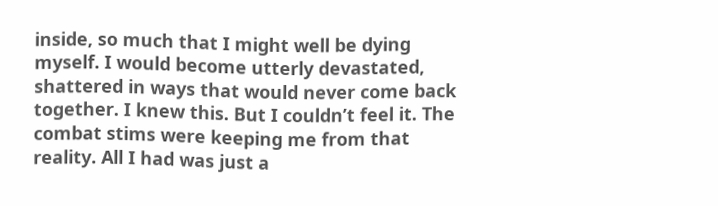inside, so much that I might well be dying myself. I would become utterly devastated, shattered in ways that would never come back together. I knew this. But I couldn’t feel it. The combat stims were keeping me from that reality. All I had was just a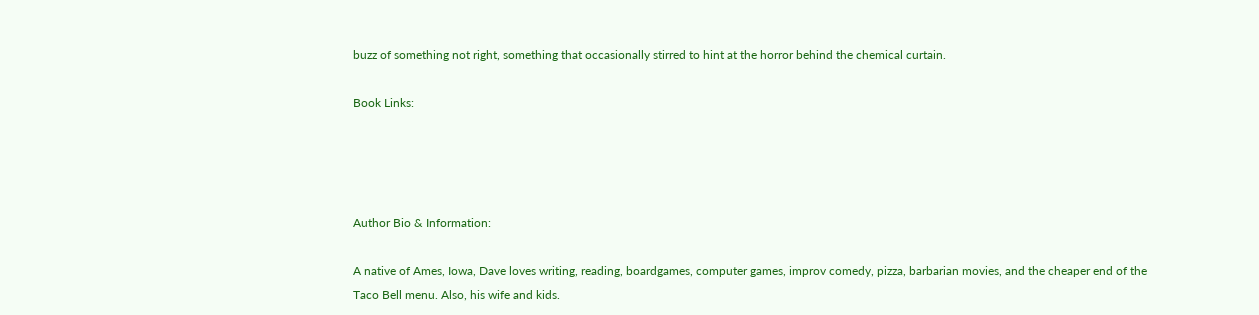buzz of something not right, something that occasionally stirred to hint at the horror behind the chemical curtain.

Book Links:




Author Bio & Information:

A native of Ames, Iowa, Dave loves writing, reading, boardgames, computer games, improv comedy, pizza, barbarian movies, and the cheaper end of the Taco Bell menu. Also, his wife and kids.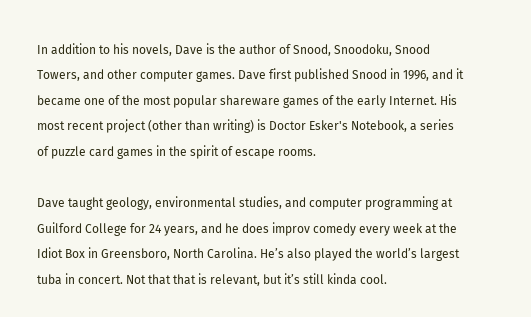In addition to his novels, Dave is the author of Snood, Snoodoku, Snood Towers, and other computer games. Dave first published Snood in 1996, and it became one of the most popular shareware games of the early Internet. His most recent project (other than writing) is Doctor Esker's Notebook, a series of puzzle card games in the spirit of escape rooms.

Dave taught geology, environmental studies, and computer programming at Guilford College for 24 years, and he does improv comedy every week at the Idiot Box in Greensboro, North Carolina. He’s also played the world’s largest tuba in concert. Not that that is relevant, but it’s still kinda cool.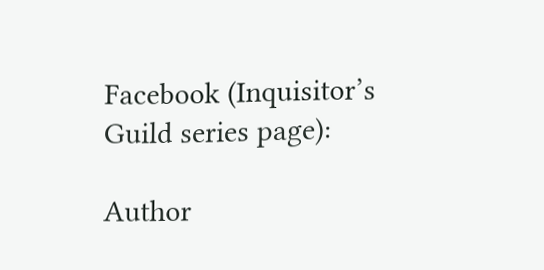Facebook (Inquisitor’s Guild series page):

Author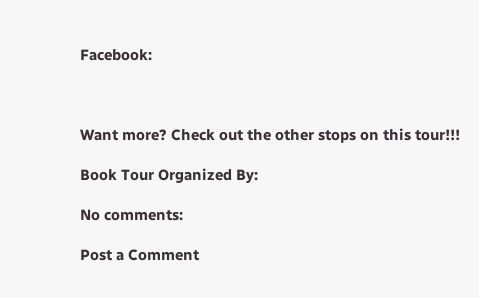Facebook:



Want more? Check out the other stops on this tour!!!

Book Tour Organized By:

No comments:

Post a Comment